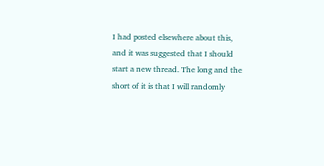I had posted elsewhere about this, and it was suggested that I should start a new thread. The long and the short of it is that I will randomly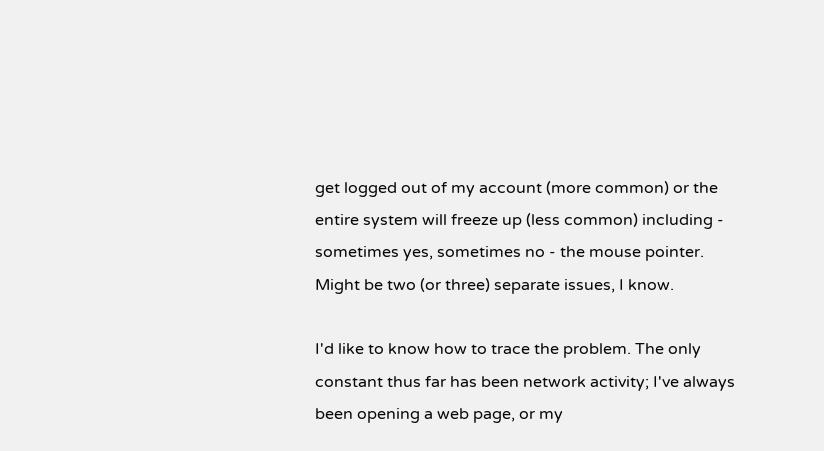get logged out of my account (more common) or the entire system will freeze up (less common) including - sometimes yes, sometimes no - the mouse pointer. Might be two (or three) separate issues, I know.

I'd like to know how to trace the problem. The only constant thus far has been network activity; I've always been opening a web page, or my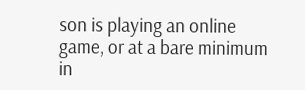son is playing an online game, or at a bare minimum in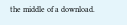the middle of a download.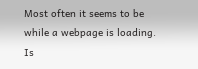Most often it seems to be while a webpage is loading. Is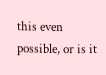this even possible, or is it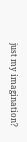just my imagination?